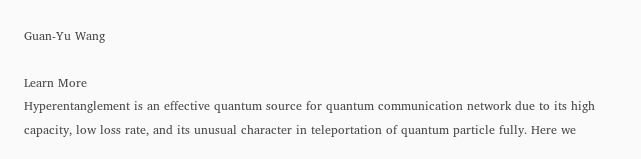Guan-Yu Wang

Learn More
Hyperentanglement is an effective quantum source for quantum communication network due to its high capacity, low loss rate, and its unusual character in teleportation of quantum particle fully. Here we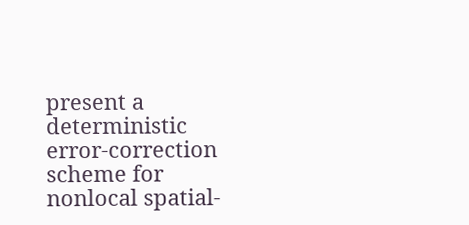present a deterministic error-correction scheme for nonlocal spatial-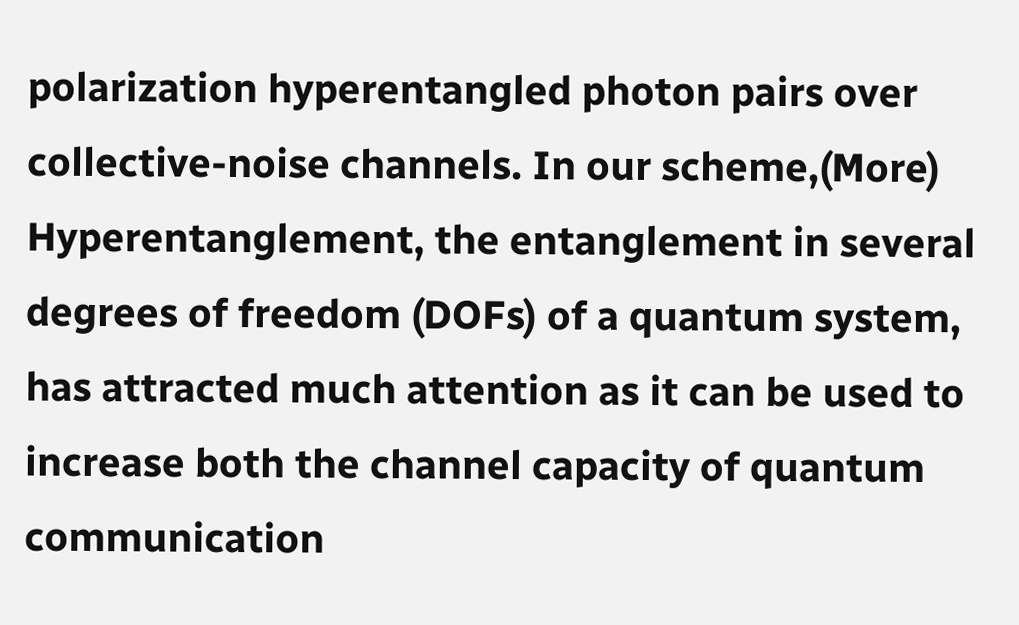polarization hyperentangled photon pairs over collective-noise channels. In our scheme,(More)
Hyperentanglement, the entanglement in several degrees of freedom (DOFs) of a quantum system, has attracted much attention as it can be used to increase both the channel capacity of quantum communication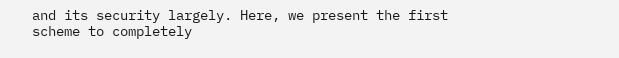and its security largely. Here, we present the first scheme to completely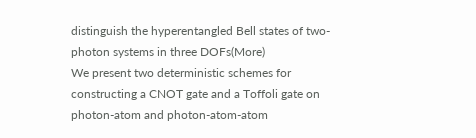distinguish the hyperentangled Bell states of two-photon systems in three DOFs(More)
We present two deterministic schemes for constructing a CNOT gate and a Toffoli gate on photon-atom and photon-atom-atom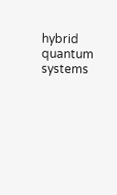hybrid quantum systems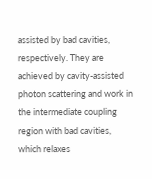assisted by bad cavities, respectively. They are achieved by cavity-assisted photon scattering and work in the intermediate coupling region with bad cavities, which relaxes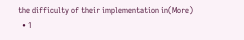the difficulty of their implementation in(More)
  • 1